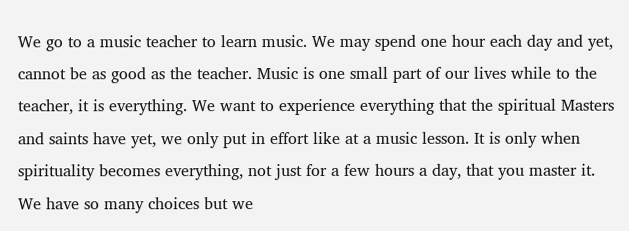We go to a music teacher to learn music. We may spend one hour each day and yet, cannot be as good as the teacher. Music is one small part of our lives while to the teacher, it is everything. We want to experience everything that the spiritual Masters and saints have yet, we only put in effort like at a music lesson. It is only when spirituality becomes everything, not just for a few hours a day, that you master it. We have so many choices but we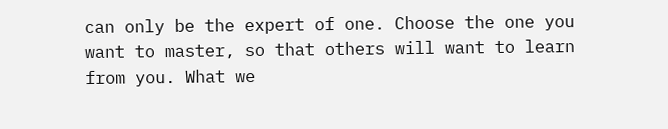can only be the expert of one. Choose the one you want to master, so that others will want to learn from you. What we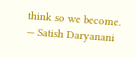think so we become. — Satish Daryanani